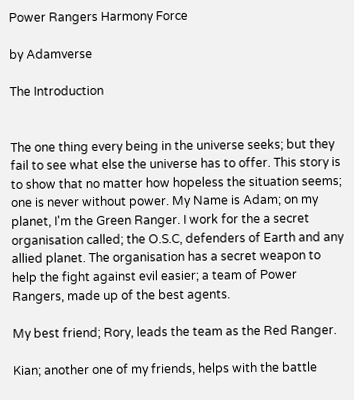Power Rangers Harmony Force

by Adamverse

The Introduction


The one thing every being in the universe seeks; but they fail to see what else the universe has to offer. This story is to show that no matter how hopeless the situation seems; one is never without power. My Name is Adam; on my planet, I'm the Green Ranger. I work for the a secret organisation called; the O.S.C, defenders of Earth and any allied planet. The organisation has a secret weapon to help the fight against evil easier; a team of Power Rangers, made up of the best agents.

My best friend; Rory, leads the team as the Red Ranger.

Kian; another one of my friends, helps with the battle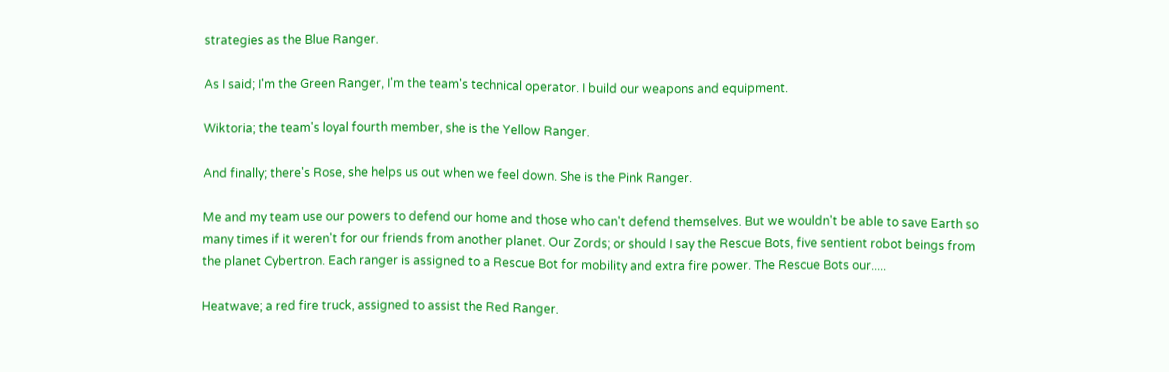strategies as the Blue Ranger.

As I said; I'm the Green Ranger, I'm the team's technical operator. I build our weapons and equipment.

Wiktoria; the team's loyal fourth member, she is the Yellow Ranger.

And finally; there's Rose, she helps us out when we feel down. She is the Pink Ranger.

Me and my team use our powers to defend our home and those who can't defend themselves. But we wouldn't be able to save Earth so many times if it weren't for our friends from another planet. Our Zords; or should I say the Rescue Bots, five sentient robot beings from the planet Cybertron. Each ranger is assigned to a Rescue Bot for mobility and extra fire power. The Rescue Bots our.....

Heatwave; a red fire truck, assigned to assist the Red Ranger.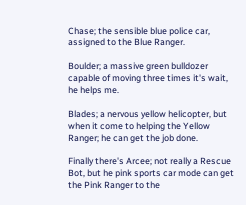Chase; the sensible blue police car, assigned to the Blue Ranger.

Boulder; a massive green bulldozer capable of moving three times it's wait, he helps me.

Blades; a nervous yellow helicopter, but when it come to helping the Yellow Ranger; he can get the job done.

Finally there's Arcee; not really a Rescue Bot, but he pink sports car mode can get the Pink Ranger to the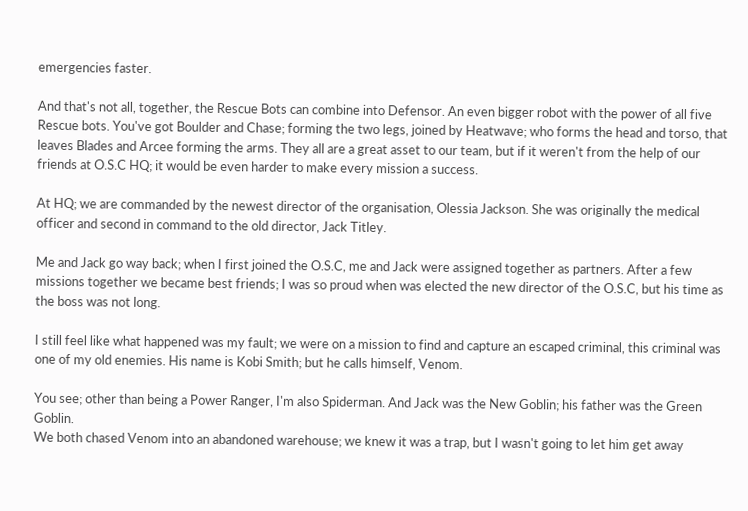emergencies faster.

And that's not all, together, the Rescue Bots can combine into Defensor. An even bigger robot with the power of all five Rescue bots. You've got Boulder and Chase; forming the two legs, joined by Heatwave; who forms the head and torso, that leaves Blades and Arcee forming the arms. They all are a great asset to our team, but if it weren't from the help of our friends at O.S.C HQ; it would be even harder to make every mission a success.

At HQ; we are commanded by the newest director of the organisation, Olessia Jackson. She was originally the medical officer and second in command to the old director, Jack Titley.

Me and Jack go way back; when I first joined the O.S.C, me and Jack were assigned together as partners. After a few missions together we became best friends; I was so proud when was elected the new director of the O.S.C, but his time as the boss was not long.

I still feel like what happened was my fault; we were on a mission to find and capture an escaped criminal, this criminal was one of my old enemies. His name is Kobi Smith; but he calls himself, Venom.

You see; other than being a Power Ranger, I'm also Spiderman. And Jack was the New Goblin; his father was the Green Goblin.
We both chased Venom into an abandoned warehouse; we knew it was a trap, but I wasn't going to let him get away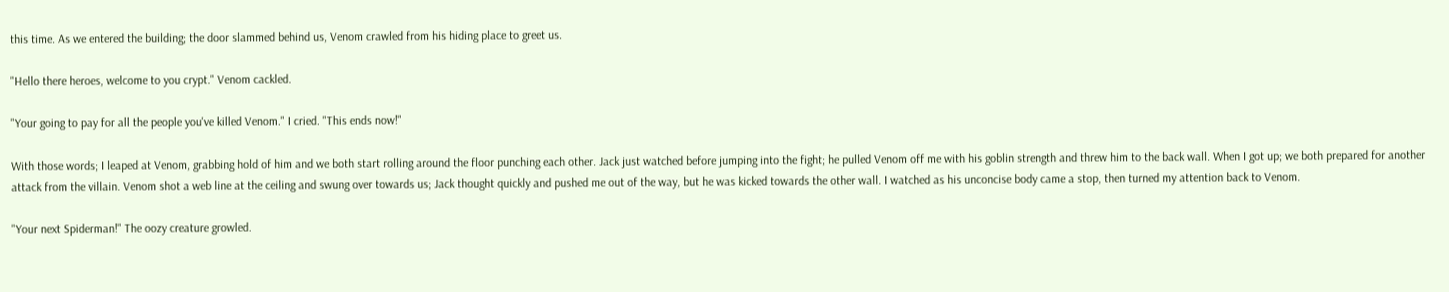this time. As we entered the building; the door slammed behind us, Venom crawled from his hiding place to greet us.

"Hello there heroes, welcome to you crypt." Venom cackled.

"Your going to pay for all the people you've killed Venom." I cried. "This ends now!"

With those words; I leaped at Venom, grabbing hold of him and we both start rolling around the floor punching each other. Jack just watched before jumping into the fight; he pulled Venom off me with his goblin strength and threw him to the back wall. When I got up; we both prepared for another attack from the villain. Venom shot a web line at the ceiling and swung over towards us; Jack thought quickly and pushed me out of the way, but he was kicked towards the other wall. I watched as his unconcise body came a stop, then turned my attention back to Venom.

"Your next Spiderman!" The oozy creature growled.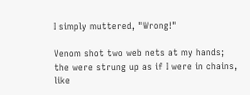I simply muttered, "Wrong!"

Venom shot two web nets at my hands; the were strung up as if I were in chains, like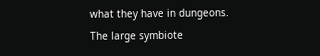what they have in dungeons. The large symbiote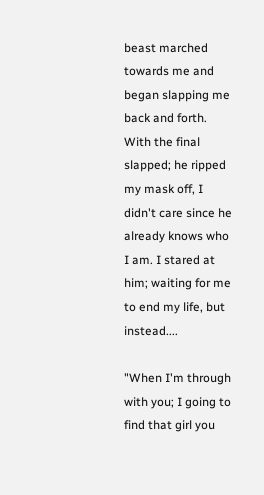beast marched towards me and began slapping me back and forth. With the final slapped; he ripped my mask off, I didn't care since he already knows who I am. I stared at him; waiting for me to end my life, but instead....

"When I'm through with you; I going to find that girl you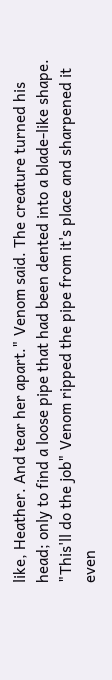like, Heather. And tear her apart." Venom said. The creature turned his head; only to find a loose pipe that had been dented into a blade-like shape. "This'll do the job" Venom ripped the pipe from it's place and sharpened it even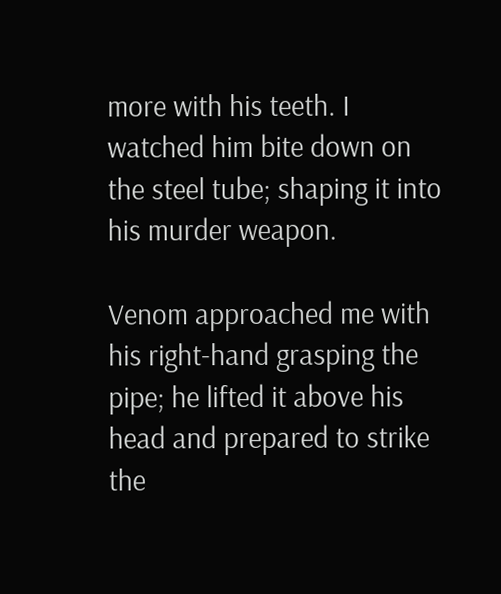more with his teeth. I watched him bite down on the steel tube; shaping it into his murder weapon.

Venom approached me with his right-hand grasping the pipe; he lifted it above his head and prepared to strike the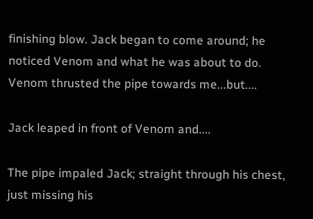finishing blow. Jack began to come around; he noticed Venom and what he was about to do. Venom thrusted the pipe towards me...but....

Jack leaped in front of Venom and....

The pipe impaled Jack; straight through his chest, just missing his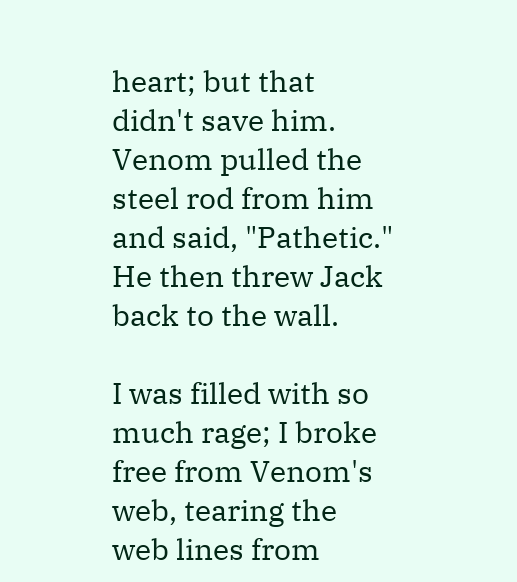heart; but that didn't save him. Venom pulled the steel rod from him and said, "Pathetic." He then threw Jack back to the wall.

I was filled with so much rage; I broke free from Venom's web, tearing the web lines from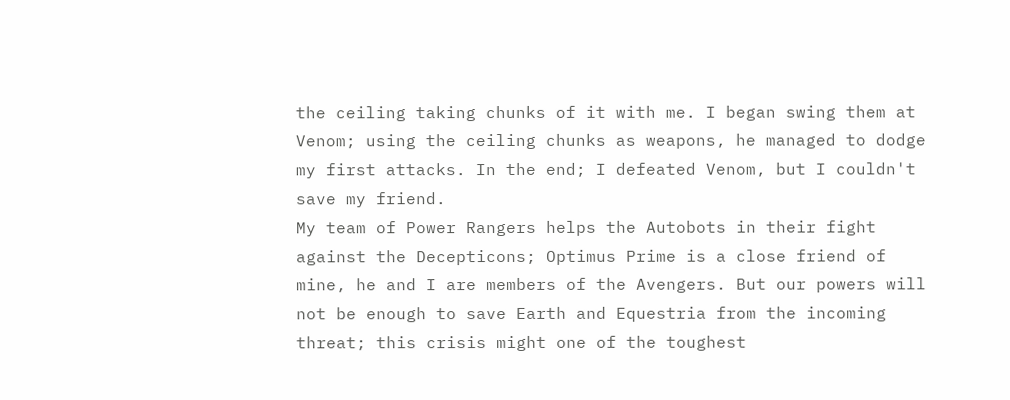the ceiling taking chunks of it with me. I began swing them at Venom; using the ceiling chunks as weapons, he managed to dodge my first attacks. In the end; I defeated Venom, but I couldn't save my friend.
My team of Power Rangers helps the Autobots in their fight against the Decepticons; Optimus Prime is a close friend of mine, he and I are members of the Avengers. But our powers will not be enough to save Earth and Equestria from the incoming threat; this crisis might one of the toughest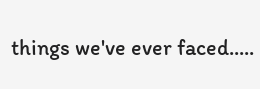things we've ever faced.....